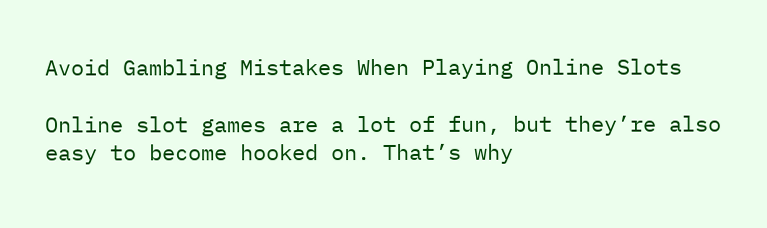Avoid Gambling Mistakes When Playing Online Slots

Online slot games are a lot of fun, but they’re also easy to become hooked on. That’s why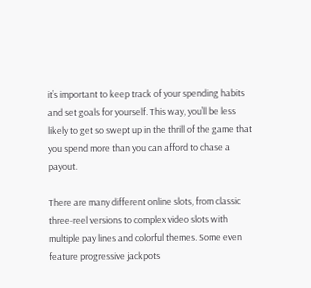it’s important to keep track of your spending habits and set goals for yourself. This way, you’ll be less likely to get so swept up in the thrill of the game that you spend more than you can afford to chase a payout.

There are many different online slots, from classic three-reel versions to complex video slots with multiple pay lines and colorful themes. Some even feature progressive jackpots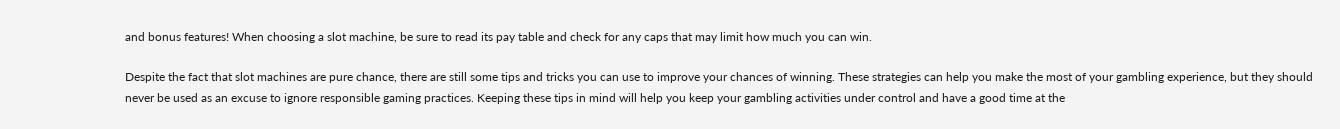and bonus features! When choosing a slot machine, be sure to read its pay table and check for any caps that may limit how much you can win.

Despite the fact that slot machines are pure chance, there are still some tips and tricks you can use to improve your chances of winning. These strategies can help you make the most of your gambling experience, but they should never be used as an excuse to ignore responsible gaming practices. Keeping these tips in mind will help you keep your gambling activities under control and have a good time at the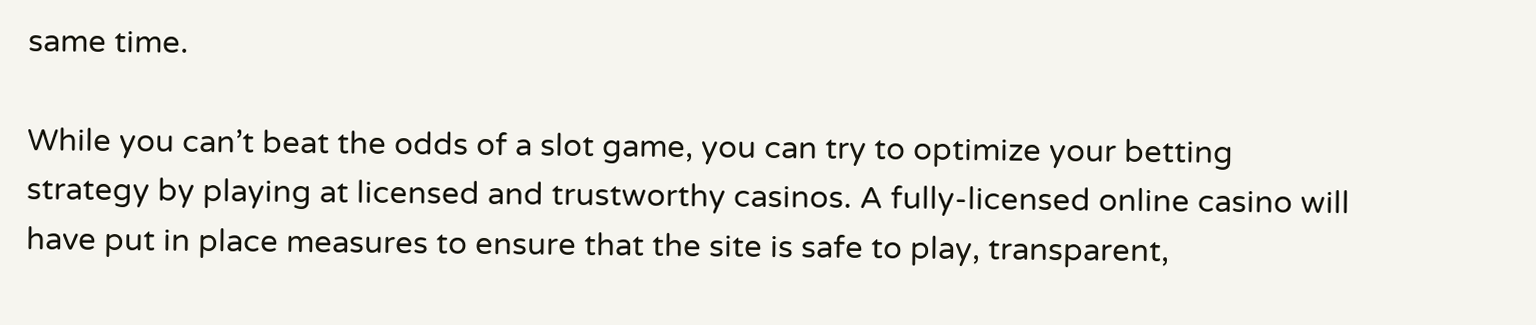same time.

While you can’t beat the odds of a slot game, you can try to optimize your betting strategy by playing at licensed and trustworthy casinos. A fully-licensed online casino will have put in place measures to ensure that the site is safe to play, transparent,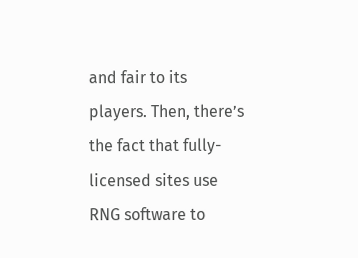and fair to its players. Then, there’s the fact that fully-licensed sites use RNG software to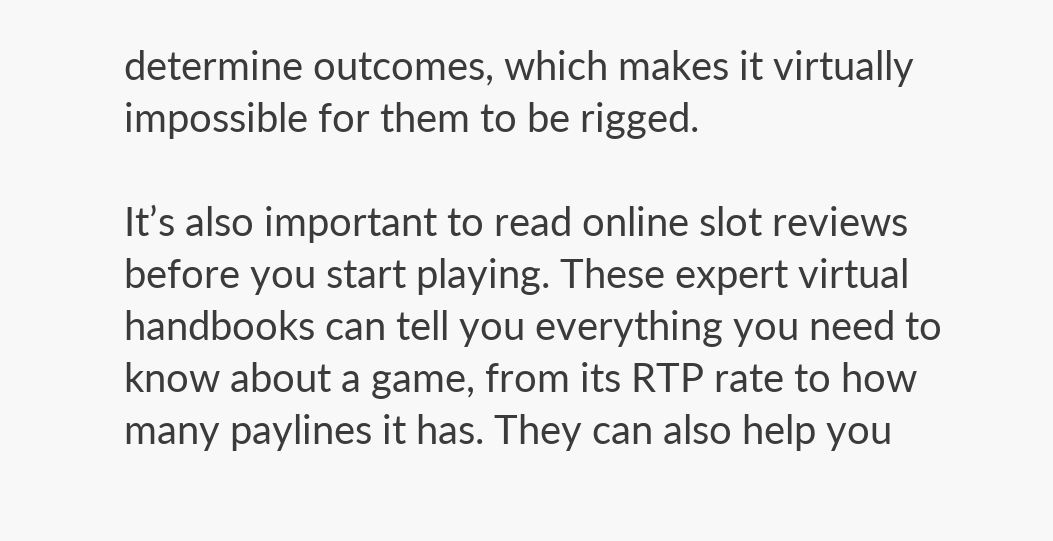determine outcomes, which makes it virtually impossible for them to be rigged.

It’s also important to read online slot reviews before you start playing. These expert virtual handbooks can tell you everything you need to know about a game, from its RTP rate to how many paylines it has. They can also help you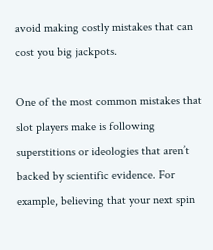avoid making costly mistakes that can cost you big jackpots.

One of the most common mistakes that slot players make is following superstitions or ideologies that aren’t backed by scientific evidence. For example, believing that your next spin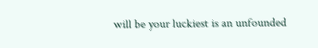will be your luckiest is an unfounded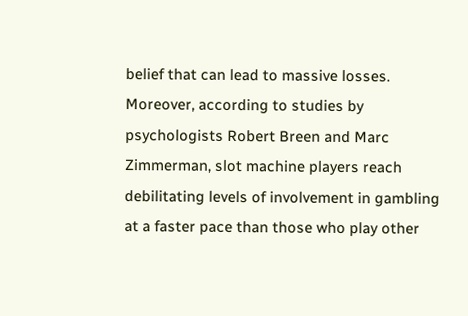belief that can lead to massive losses. Moreover, according to studies by psychologists Robert Breen and Marc Zimmerman, slot machine players reach debilitating levels of involvement in gambling at a faster pace than those who play other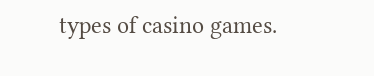types of casino games.